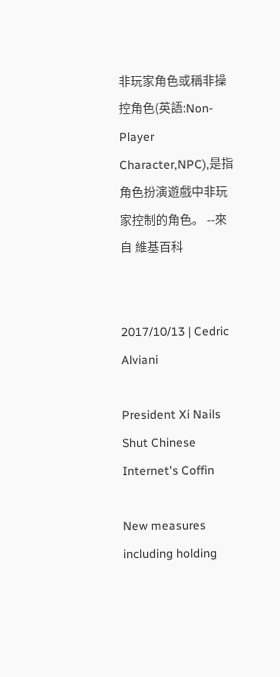非玩家角色或稱非操控角色(英語:Non-Player Character,NPC),是指角色扮演遊戲中非玩家控制的角色。 --來自 維基百科


2017/10/13 | Cedric Alviani

President Xi Nails Shut Chinese Internet's Coffin

New measures including holding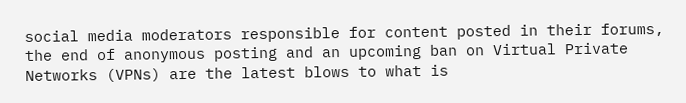social media moderators responsible for content posted in their forums, the end of anonymous posting and an upcoming ban on Virtual Private Networks (VPNs) are the latest blows to what is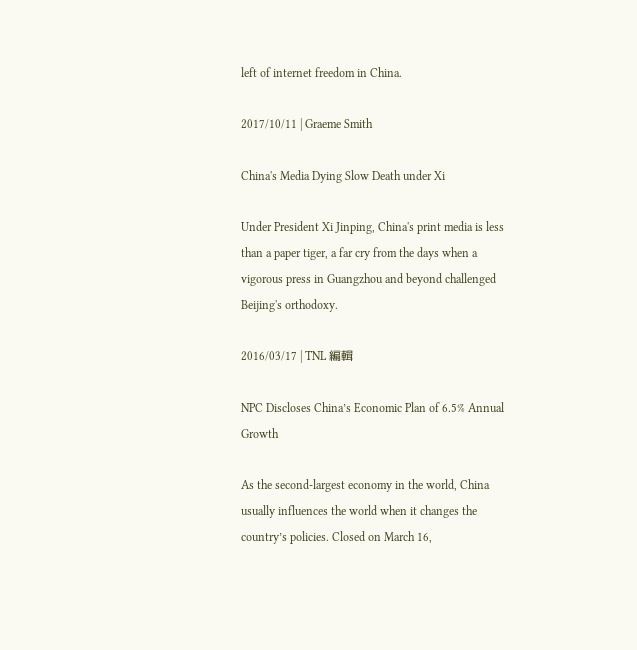left of internet freedom in China.

2017/10/11 | Graeme Smith

China's Media Dying Slow Death under Xi

Under President Xi Jinping, China's print media is less than a paper tiger, a far cry from the days when a vigorous press in Guangzhou and beyond challenged Beijing's orthodoxy.

2016/03/17 | TNL 編輯

NPC Discloses China’s Economic Plan of 6.5% Annual Growth

As the second-largest economy in the world, China usually influences the world when it changes the country’s policies. Closed on March 16,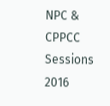NPC & CPPCC Sessions 2016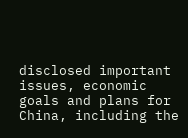disclosed important issues, economic goals and plans for China, including the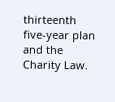thirteenth five-year plan and the Charity Law.